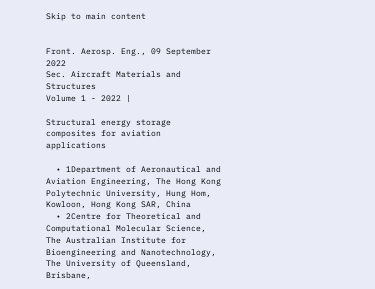Skip to main content


Front. Aerosp. Eng., 09 September 2022
Sec. Aircraft Materials and Structures
Volume 1 - 2022 |

Structural energy storage composites for aviation applications

  • 1Department of Aeronautical and Aviation Engineering, The Hong Kong Polytechnic University, Hung Hom, Kowloon, Hong Kong SAR, China
  • 2Centre for Theoretical and Computational Molecular Science, The Australian Institute for Bioengineering and Nanotechnology, The University of Queensland, Brisbane,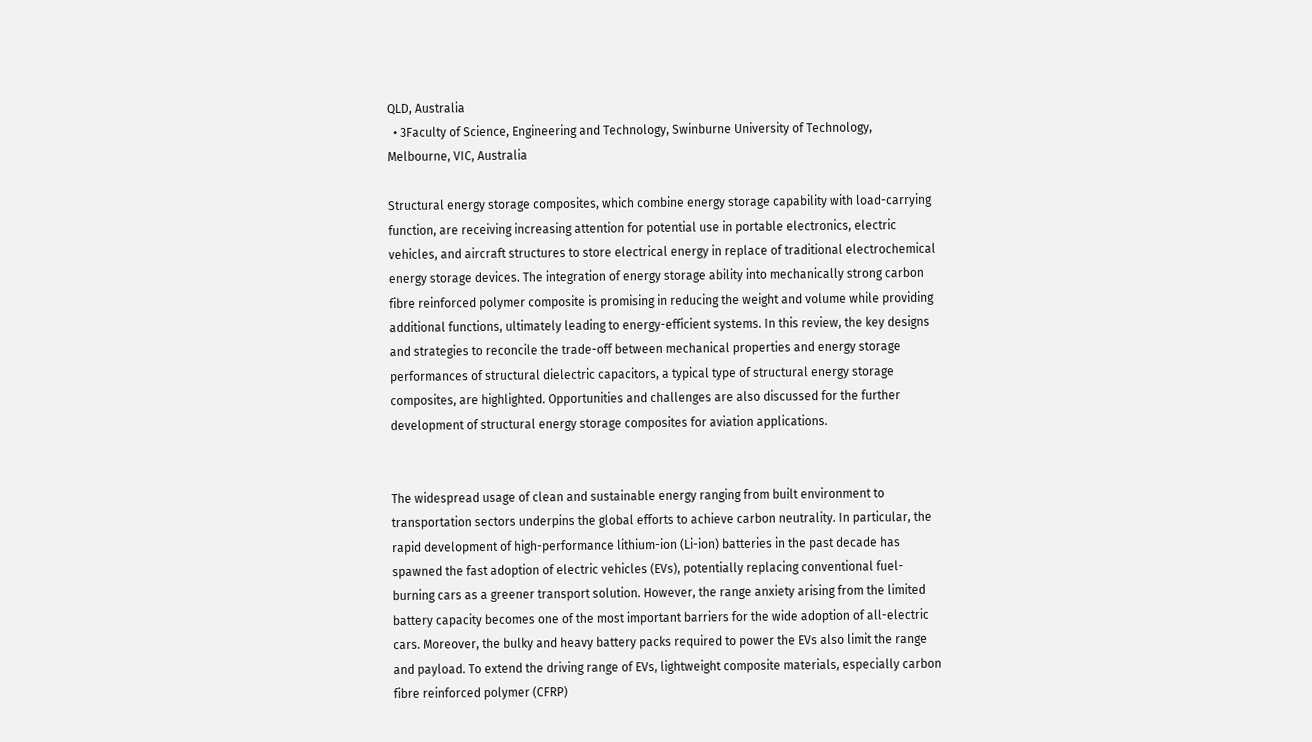QLD, Australia
  • 3Faculty of Science, Engineering and Technology, Swinburne University of Technology, Melbourne, VIC, Australia

Structural energy storage composites, which combine energy storage capability with load-carrying function, are receiving increasing attention for potential use in portable electronics, electric vehicles, and aircraft structures to store electrical energy in replace of traditional electrochemical energy storage devices. The integration of energy storage ability into mechanically strong carbon fibre reinforced polymer composite is promising in reducing the weight and volume while providing additional functions, ultimately leading to energy-efficient systems. In this review, the key designs and strategies to reconcile the trade-off between mechanical properties and energy storage performances of structural dielectric capacitors, a typical type of structural energy storage composites, are highlighted. Opportunities and challenges are also discussed for the further development of structural energy storage composites for aviation applications.


The widespread usage of clean and sustainable energy ranging from built environment to transportation sectors underpins the global efforts to achieve carbon neutrality. In particular, the rapid development of high-performance lithium-ion (Li-ion) batteries in the past decade has spawned the fast adoption of electric vehicles (EVs), potentially replacing conventional fuel-burning cars as a greener transport solution. However, the range anxiety arising from the limited battery capacity becomes one of the most important barriers for the wide adoption of all-electric cars. Moreover, the bulky and heavy battery packs required to power the EVs also limit the range and payload. To extend the driving range of EVs, lightweight composite materials, especially carbon fibre reinforced polymer (CFRP)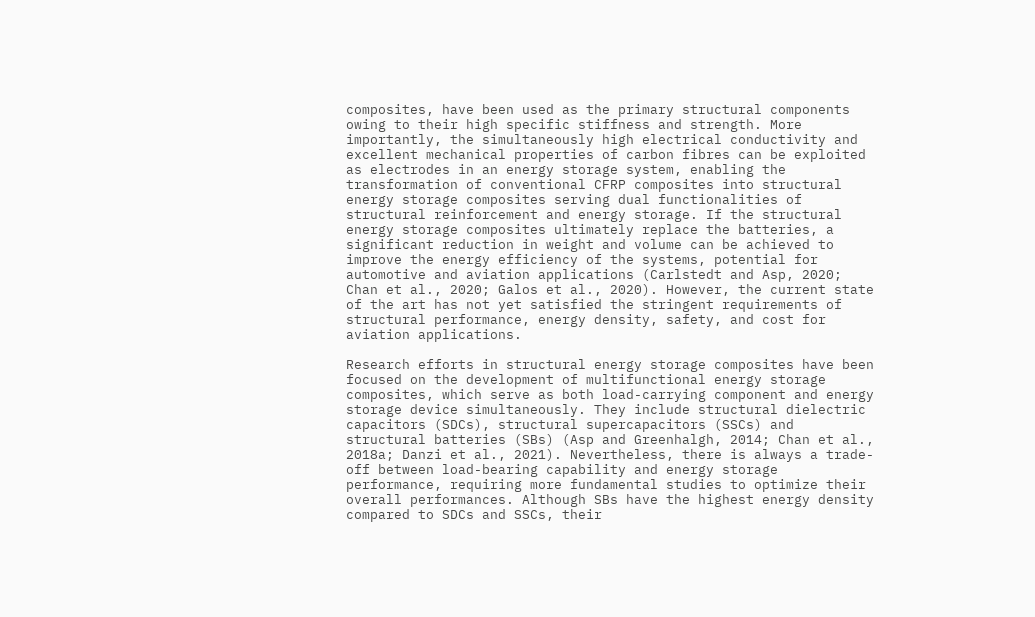composites, have been used as the primary structural components owing to their high specific stiffness and strength. More importantly, the simultaneously high electrical conductivity and excellent mechanical properties of carbon fibres can be exploited as electrodes in an energy storage system, enabling the transformation of conventional CFRP composites into structural energy storage composites serving dual functionalities of structural reinforcement and energy storage. If the structural energy storage composites ultimately replace the batteries, a significant reduction in weight and volume can be achieved to improve the energy efficiency of the systems, potential for automotive and aviation applications (Carlstedt and Asp, 2020; Chan et al., 2020; Galos et al., 2020). However, the current state of the art has not yet satisfied the stringent requirements of structural performance, energy density, safety, and cost for aviation applications.

Research efforts in structural energy storage composites have been focused on the development of multifunctional energy storage composites, which serve as both load-carrying component and energy storage device simultaneously. They include structural dielectric capacitors (SDCs), structural supercapacitors (SSCs) and structural batteries (SBs) (Asp and Greenhalgh, 2014; Chan et al., 2018a; Danzi et al., 2021). Nevertheless, there is always a trade-off between load-bearing capability and energy storage performance, requiring more fundamental studies to optimize their overall performances. Although SBs have the highest energy density compared to SDCs and SSCs, their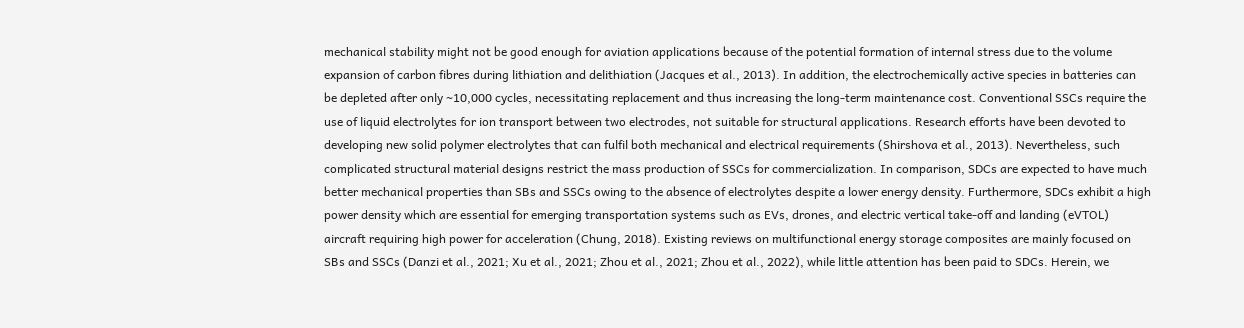mechanical stability might not be good enough for aviation applications because of the potential formation of internal stress due to the volume expansion of carbon fibres during lithiation and delithiation (Jacques et al., 2013). In addition, the electrochemically active species in batteries can be depleted after only ∼10,000 cycles, necessitating replacement and thus increasing the long-term maintenance cost. Conventional SSCs require the use of liquid electrolytes for ion transport between two electrodes, not suitable for structural applications. Research efforts have been devoted to developing new solid polymer electrolytes that can fulfil both mechanical and electrical requirements (Shirshova et al., 2013). Nevertheless, such complicated structural material designs restrict the mass production of SSCs for commercialization. In comparison, SDCs are expected to have much better mechanical properties than SBs and SSCs owing to the absence of electrolytes despite a lower energy density. Furthermore, SDCs exhibit a high power density which are essential for emerging transportation systems such as EVs, drones, and electric vertical take-off and landing (eVTOL) aircraft requiring high power for acceleration (Chung, 2018). Existing reviews on multifunctional energy storage composites are mainly focused on SBs and SSCs (Danzi et al., 2021; Xu et al., 2021; Zhou et al., 2021; Zhou et al., 2022), while little attention has been paid to SDCs. Herein, we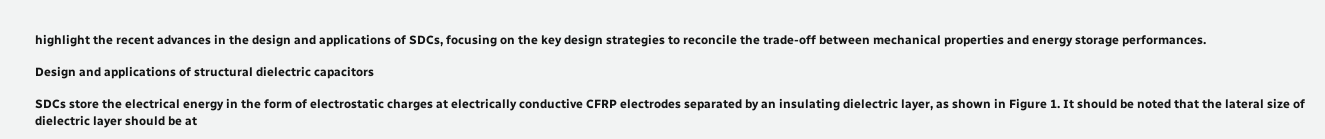highlight the recent advances in the design and applications of SDCs, focusing on the key design strategies to reconcile the trade-off between mechanical properties and energy storage performances.

Design and applications of structural dielectric capacitors

SDCs store the electrical energy in the form of electrostatic charges at electrically conductive CFRP electrodes separated by an insulating dielectric layer, as shown in Figure 1. It should be noted that the lateral size of dielectric layer should be at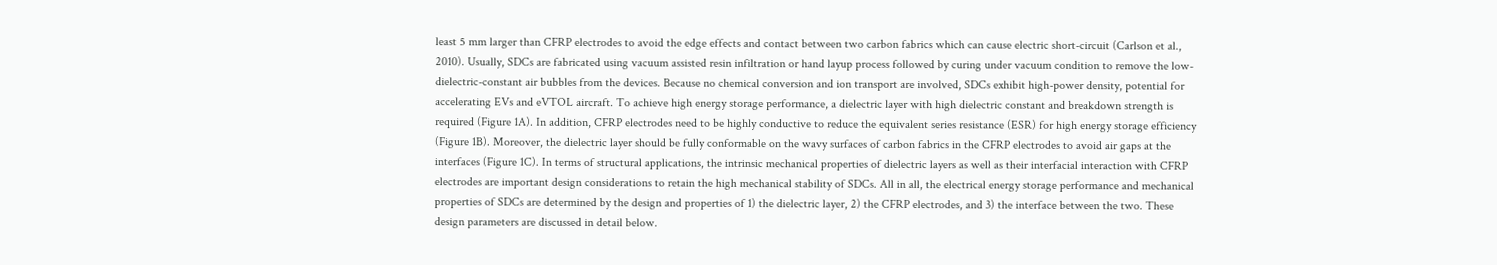least 5 mm larger than CFRP electrodes to avoid the edge effects and contact between two carbon fabrics which can cause electric short-circuit (Carlson et al., 2010). Usually, SDCs are fabricated using vacuum assisted resin infiltration or hand layup process followed by curing under vacuum condition to remove the low-dielectric-constant air bubbles from the devices. Because no chemical conversion and ion transport are involved, SDCs exhibit high-power density, potential for accelerating EVs and eVTOL aircraft. To achieve high energy storage performance, a dielectric layer with high dielectric constant and breakdown strength is required (Figure 1A). In addition, CFRP electrodes need to be highly conductive to reduce the equivalent series resistance (ESR) for high energy storage efficiency (Figure 1B). Moreover, the dielectric layer should be fully conformable on the wavy surfaces of carbon fabrics in the CFRP electrodes to avoid air gaps at the interfaces (Figure 1C). In terms of structural applications, the intrinsic mechanical properties of dielectric layers as well as their interfacial interaction with CFRP electrodes are important design considerations to retain the high mechanical stability of SDCs. All in all, the electrical energy storage performance and mechanical properties of SDCs are determined by the design and properties of 1) the dielectric layer, 2) the CFRP electrodes, and 3) the interface between the two. These design parameters are discussed in detail below.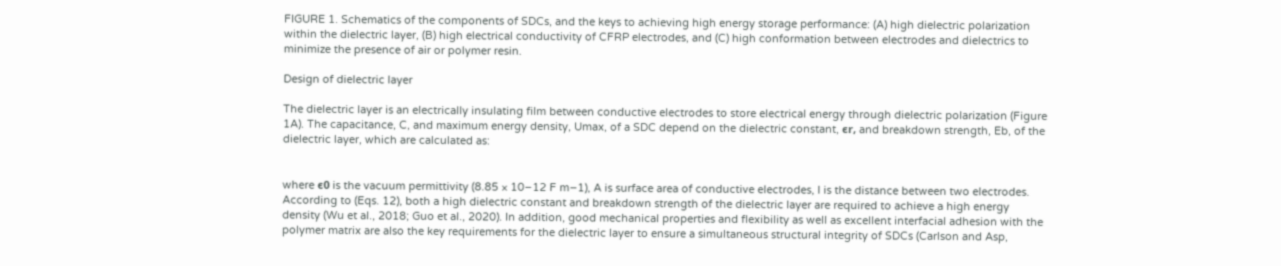FIGURE 1. Schematics of the components of SDCs, and the keys to achieving high energy storage performance: (A) high dielectric polarization within the dielectric layer, (B) high electrical conductivity of CFRP electrodes, and (C) high conformation between electrodes and dielectrics to minimize the presence of air or polymer resin.

Design of dielectric layer

The dielectric layer is an electrically insulating film between conductive electrodes to store electrical energy through dielectric polarization (Figure 1A). The capacitance, C, and maximum energy density, Umax, of a SDC depend on the dielectric constant, ϵr, and breakdown strength, Eb, of the dielectric layer, which are calculated as:


where ϵ0 is the vacuum permittivity (8.85 × 10–12 F m−1), A is surface area of conductive electrodes, l is the distance between two electrodes. According to (Eqs. 12), both a high dielectric constant and breakdown strength of the dielectric layer are required to achieve a high energy density (Wu et al., 2018; Guo et al., 2020). In addition, good mechanical properties and flexibility as well as excellent interfacial adhesion with the polymer matrix are also the key requirements for the dielectric layer to ensure a simultaneous structural integrity of SDCs (Carlson and Asp,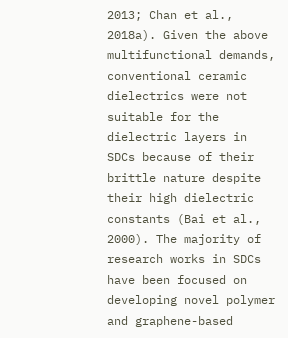2013; Chan et al., 2018a). Given the above multifunctional demands, conventional ceramic dielectrics were not suitable for the dielectric layers in SDCs because of their brittle nature despite their high dielectric constants (Bai et al., 2000). The majority of research works in SDCs have been focused on developing novel polymer and graphene-based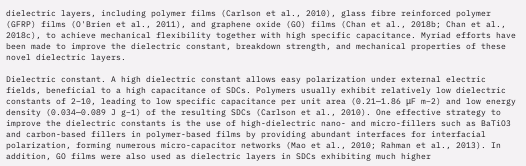dielectric layers, including polymer films (Carlson et al., 2010), glass fibre reinforced polymer (GFRP) films (O'Brien et al., 2011), and graphene oxide (GO) films (Chan et al., 2018b; Chan et al., 2018c), to achieve mechanical flexibility together with high specific capacitance. Myriad efforts have been made to improve the dielectric constant, breakdown strength, and mechanical properties of these novel dielectric layers.

Dielectric constant. A high dielectric constant allows easy polarization under external electric fields, beneficial to a high capacitance of SDCs. Polymers usually exhibit relatively low dielectric constants of 2–10, leading to low specific capacitance per unit area (0.21—1.86 μF m−2) and low energy density (0.034—0.089 J g−1) of the resulting SDCs (Carlson et al., 2010). One effective strategy to improve the dielectric constants is the use of high-dielectric nano- and micro-fillers such as BaTiO3 and carbon-based fillers in polymer-based films by providing abundant interfaces for interfacial polarization, forming numerous micro-capacitor networks (Mao et al., 2010; Rahman et al., 2013). In addition, GO films were also used as dielectric layers in SDCs exhibiting much higher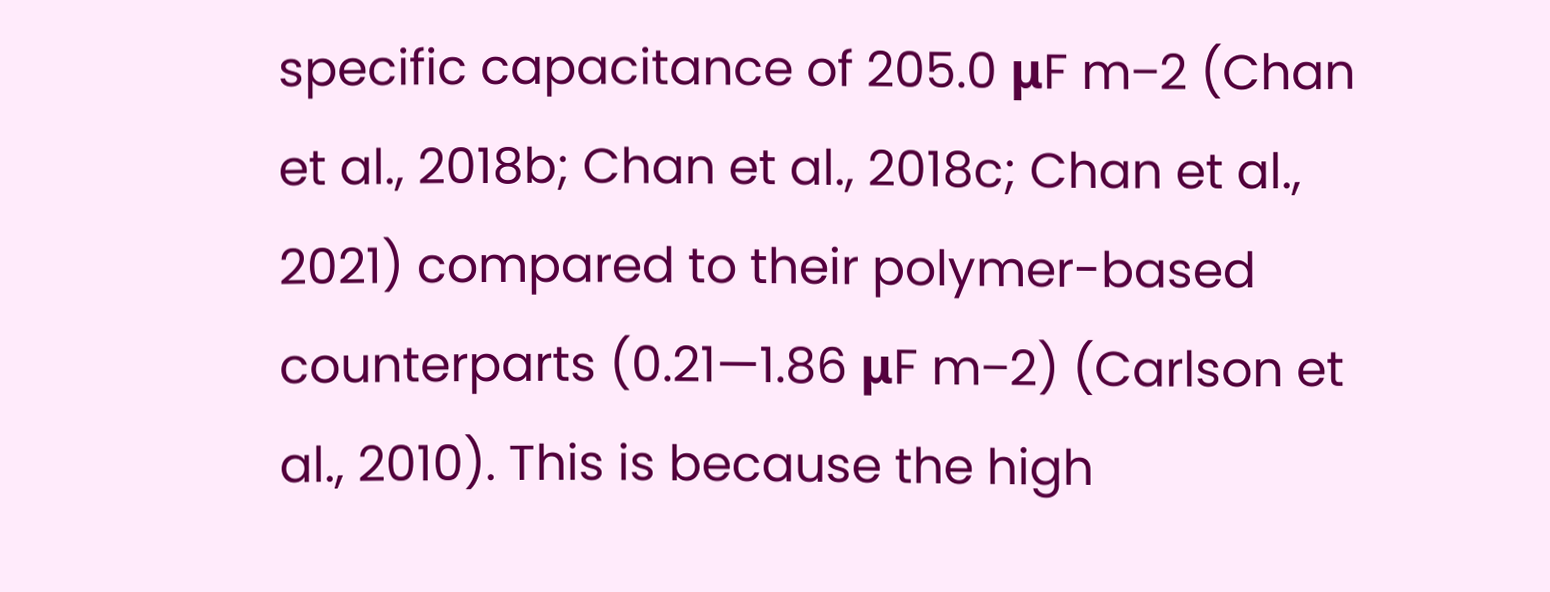specific capacitance of 205.0 μF m−2 (Chan et al., 2018b; Chan et al., 2018c; Chan et al., 2021) compared to their polymer-based counterparts (0.21—1.86 μF m−2) (Carlson et al., 2010). This is because the high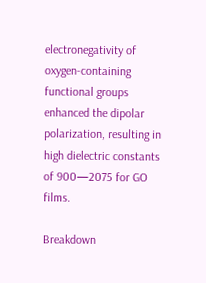electronegativity of oxygen-containing functional groups enhanced the dipolar polarization, resulting in high dielectric constants of 900—2075 for GO films.

Breakdown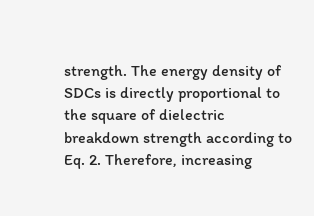strength. The energy density of SDCs is directly proportional to the square of dielectric breakdown strength according to Eq. 2. Therefore, increasing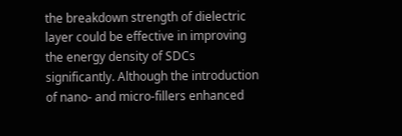the breakdown strength of dielectric layer could be effective in improving the energy density of SDCs significantly. Although the introduction of nano- and micro-fillers enhanced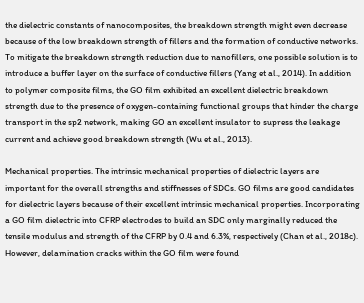the dielectric constants of nanocomposites, the breakdown strength might even decrease because of the low breakdown strength of fillers and the formation of conductive networks. To mitigate the breakdown strength reduction due to nanofillers, one possible solution is to introduce a buffer layer on the surface of conductive fillers (Yang et al., 2014). In addition to polymer composite films, the GO film exhibited an excellent dielectric breakdown strength due to the presence of oxygen-containing functional groups that hinder the charge transport in the sp2 network, making GO an excellent insulator to supress the leakage current and achieve good breakdown strength (Wu et al., 2013).

Mechanical properties. The intrinsic mechanical properties of dielectric layers are important for the overall strengths and stiffnesses of SDCs. GO films are good candidates for dielectric layers because of their excellent intrinsic mechanical properties. Incorporating a GO film dielectric into CFRP electrodes to build an SDC only marginally reduced the tensile modulus and strength of the CFRP by 0.4 and 6.3%, respectively (Chan et al., 2018c). However, delamination cracks within the GO film were found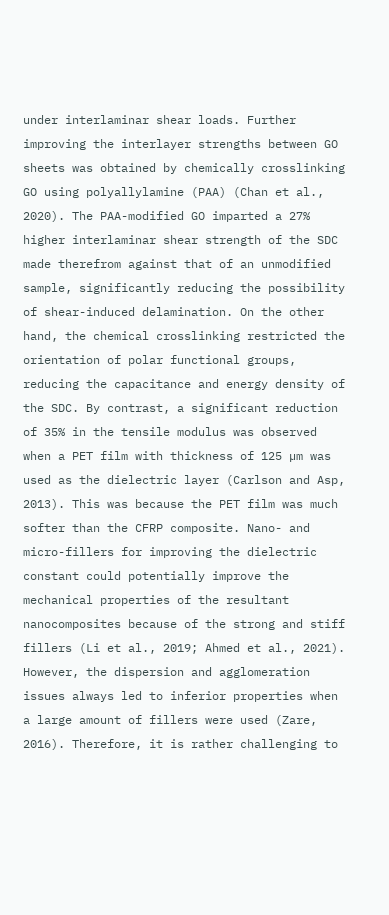under interlaminar shear loads. Further improving the interlayer strengths between GO sheets was obtained by chemically crosslinking GO using polyallylamine (PAA) (Chan et al., 2020). The PAA-modified GO imparted a 27% higher interlaminar shear strength of the SDC made therefrom against that of an unmodified sample, significantly reducing the possibility of shear-induced delamination. On the other hand, the chemical crosslinking restricted the orientation of polar functional groups, reducing the capacitance and energy density of the SDC. By contrast, a significant reduction of 35% in the tensile modulus was observed when a PET film with thickness of 125 µm was used as the dielectric layer (Carlson and Asp, 2013). This was because the PET film was much softer than the CFRP composite. Nano- and micro-fillers for improving the dielectric constant could potentially improve the mechanical properties of the resultant nanocomposites because of the strong and stiff fillers (Li et al., 2019; Ahmed et al., 2021). However, the dispersion and agglomeration issues always led to inferior properties when a large amount of fillers were used (Zare, 2016). Therefore, it is rather challenging to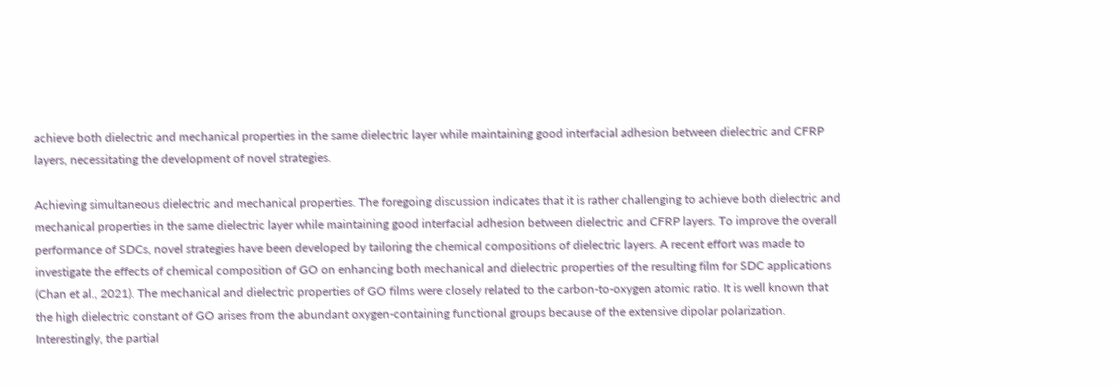achieve both dielectric and mechanical properties in the same dielectric layer while maintaining good interfacial adhesion between dielectric and CFRP layers, necessitating the development of novel strategies.

Achieving simultaneous dielectric and mechanical properties. The foregoing discussion indicates that it is rather challenging to achieve both dielectric and mechanical properties in the same dielectric layer while maintaining good interfacial adhesion between dielectric and CFRP layers. To improve the overall performance of SDCs, novel strategies have been developed by tailoring the chemical compositions of dielectric layers. A recent effort was made to investigate the effects of chemical composition of GO on enhancing both mechanical and dielectric properties of the resulting film for SDC applications (Chan et al., 2021). The mechanical and dielectric properties of GO films were closely related to the carbon-to-oxygen atomic ratio. It is well known that the high dielectric constant of GO arises from the abundant oxygen-containing functional groups because of the extensive dipolar polarization. Interestingly, the partial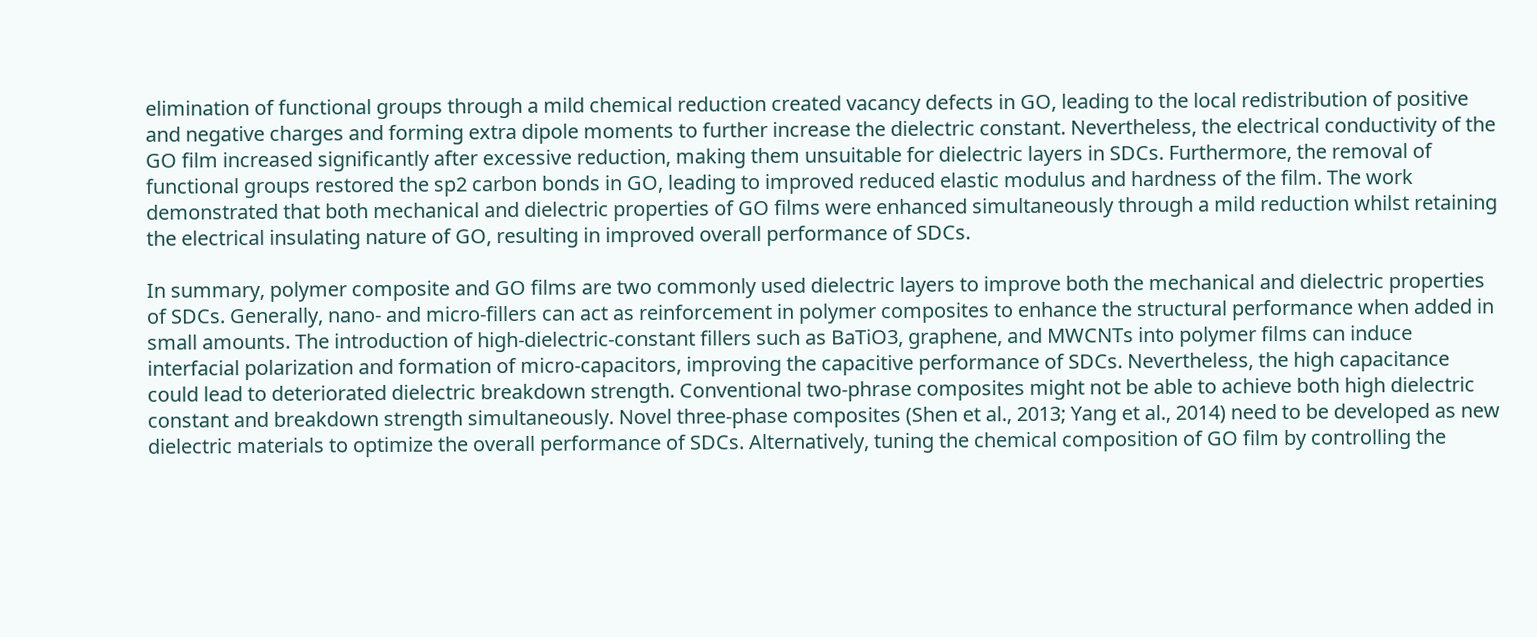elimination of functional groups through a mild chemical reduction created vacancy defects in GO, leading to the local redistribution of positive and negative charges and forming extra dipole moments to further increase the dielectric constant. Nevertheless, the electrical conductivity of the GO film increased significantly after excessive reduction, making them unsuitable for dielectric layers in SDCs. Furthermore, the removal of functional groups restored the sp2 carbon bonds in GO, leading to improved reduced elastic modulus and hardness of the film. The work demonstrated that both mechanical and dielectric properties of GO films were enhanced simultaneously through a mild reduction whilst retaining the electrical insulating nature of GO, resulting in improved overall performance of SDCs.

In summary, polymer composite and GO films are two commonly used dielectric layers to improve both the mechanical and dielectric properties of SDCs. Generally, nano- and micro-fillers can act as reinforcement in polymer composites to enhance the structural performance when added in small amounts. The introduction of high-dielectric-constant fillers such as BaTiO3, graphene, and MWCNTs into polymer films can induce interfacial polarization and formation of micro-capacitors, improving the capacitive performance of SDCs. Nevertheless, the high capacitance could lead to deteriorated dielectric breakdown strength. Conventional two-phrase composites might not be able to achieve both high dielectric constant and breakdown strength simultaneously. Novel three-phase composites (Shen et al., 2013; Yang et al., 2014) need to be developed as new dielectric materials to optimize the overall performance of SDCs. Alternatively, tuning the chemical composition of GO film by controlling the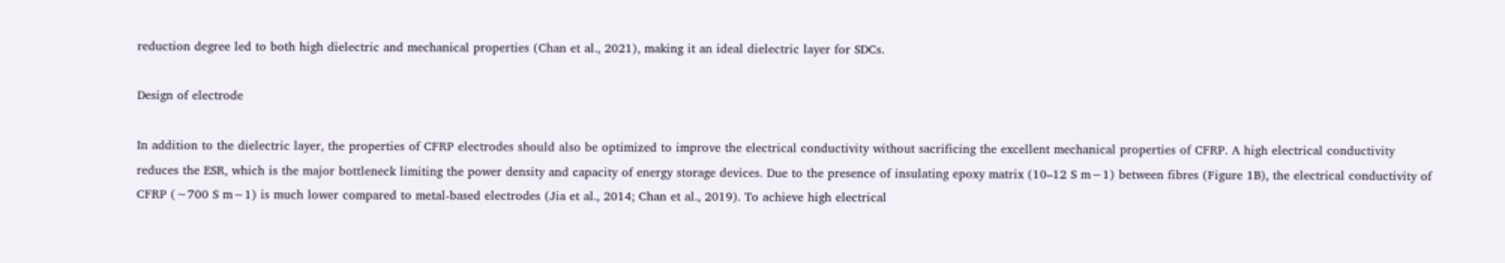reduction degree led to both high dielectric and mechanical properties (Chan et al., 2021), making it an ideal dielectric layer for SDCs.

Design of electrode

In addition to the dielectric layer, the properties of CFRP electrodes should also be optimized to improve the electrical conductivity without sacrificing the excellent mechanical properties of CFRP. A high electrical conductivity reduces the ESR, which is the major bottleneck limiting the power density and capacity of energy storage devices. Due to the presence of insulating epoxy matrix (10–12 S m−1) between fibres (Figure 1B), the electrical conductivity of CFRP (∼700 S m−1) is much lower compared to metal-based electrodes (Jia et al., 2014; Chan et al., 2019). To achieve high electrical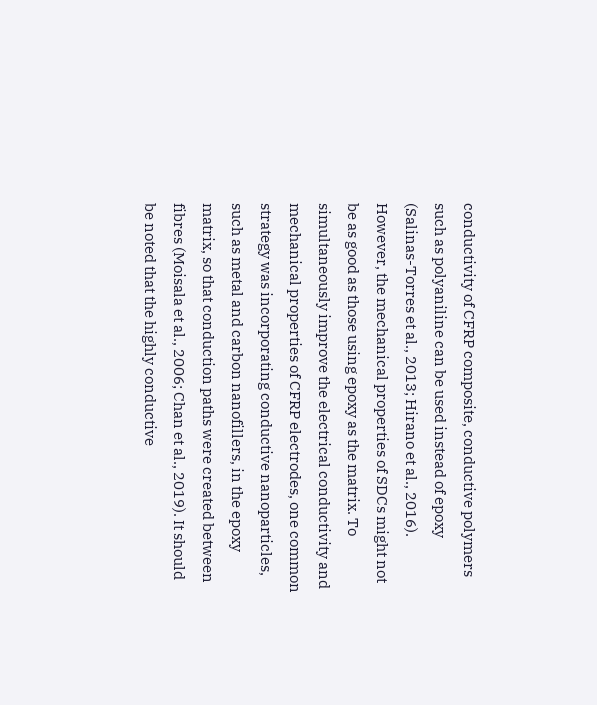conductivity of CFRP composite, conductive polymers such as polyaniline can be used instead of epoxy (Salinas-Torres et al., 2013; Hirano et al., 2016). However, the mechanical properties of SDCs might not be as good as those using epoxy as the matrix. To simultaneously improve the electrical conductivity and mechanical properties of CFRP electrodes, one common strategy was incorporating conductive nanoparticles, such as metal and carbon nanofillers, in the epoxy matrix, so that conduction paths were created between fibres (Moisala et al., 2006; Chan et al., 2019). It should be noted that the highly conductive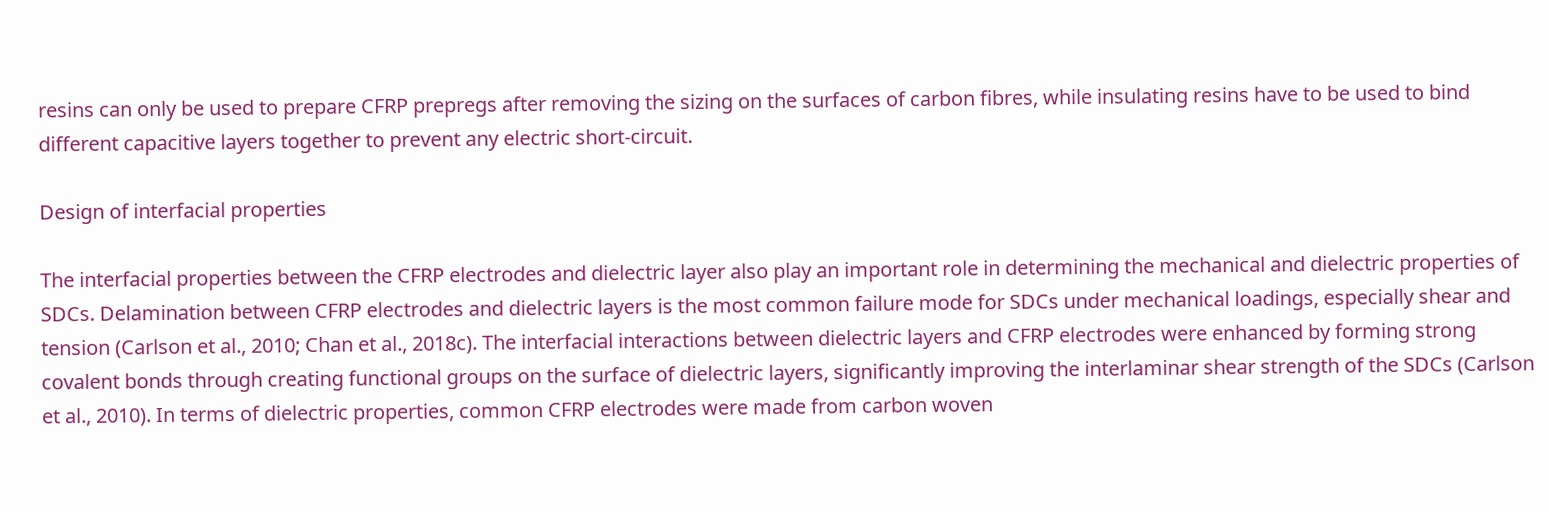resins can only be used to prepare CFRP prepregs after removing the sizing on the surfaces of carbon fibres, while insulating resins have to be used to bind different capacitive layers together to prevent any electric short-circuit.

Design of interfacial properties

The interfacial properties between the CFRP electrodes and dielectric layer also play an important role in determining the mechanical and dielectric properties of SDCs. Delamination between CFRP electrodes and dielectric layers is the most common failure mode for SDCs under mechanical loadings, especially shear and tension (Carlson et al., 2010; Chan et al., 2018c). The interfacial interactions between dielectric layers and CFRP electrodes were enhanced by forming strong covalent bonds through creating functional groups on the surface of dielectric layers, significantly improving the interlaminar shear strength of the SDCs (Carlson et al., 2010). In terms of dielectric properties, common CFRP electrodes were made from carbon woven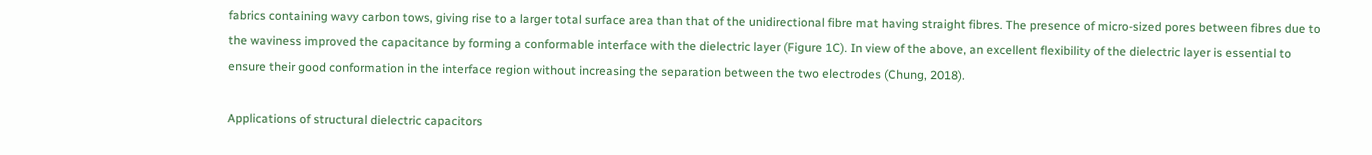fabrics containing wavy carbon tows, giving rise to a larger total surface area than that of the unidirectional fibre mat having straight fibres. The presence of micro-sized pores between fibres due to the waviness improved the capacitance by forming a conformable interface with the dielectric layer (Figure 1C). In view of the above, an excellent flexibility of the dielectric layer is essential to ensure their good conformation in the interface region without increasing the separation between the two electrodes (Chung, 2018).

Applications of structural dielectric capacitors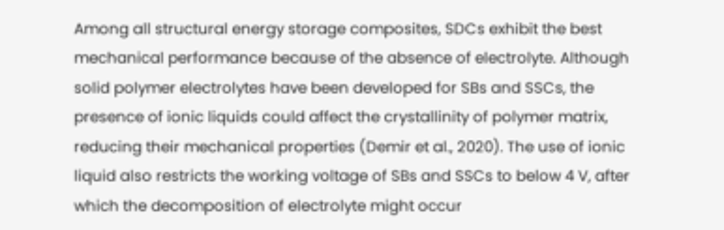Among all structural energy storage composites, SDCs exhibit the best mechanical performance because of the absence of electrolyte. Although solid polymer electrolytes have been developed for SBs and SSCs, the presence of ionic liquids could affect the crystallinity of polymer matrix, reducing their mechanical properties (Demir et al., 2020). The use of ionic liquid also restricts the working voltage of SBs and SSCs to below 4 V, after which the decomposition of electrolyte might occur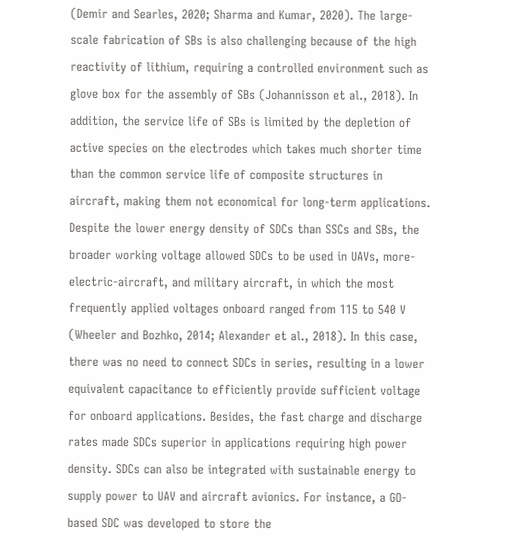(Demir and Searles, 2020; Sharma and Kumar, 2020). The large-scale fabrication of SBs is also challenging because of the high reactivity of lithium, requiring a controlled environment such as glove box for the assembly of SBs (Johannisson et al., 2018). In addition, the service life of SBs is limited by the depletion of active species on the electrodes which takes much shorter time than the common service life of composite structures in aircraft, making them not economical for long-term applications. Despite the lower energy density of SDCs than SSCs and SBs, the broader working voltage allowed SDCs to be used in UAVs, more-electric-aircraft, and military aircraft, in which the most frequently applied voltages onboard ranged from 115 to 540 V (Wheeler and Bozhko, 2014; Alexander et al., 2018). In this case, there was no need to connect SDCs in series, resulting in a lower equivalent capacitance to efficiently provide sufficient voltage for onboard applications. Besides, the fast charge and discharge rates made SDCs superior in applications requiring high power density. SDCs can also be integrated with sustainable energy to supply power to UAV and aircraft avionics. For instance, a GO-based SDC was developed to store the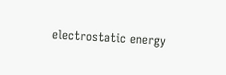electrostatic energy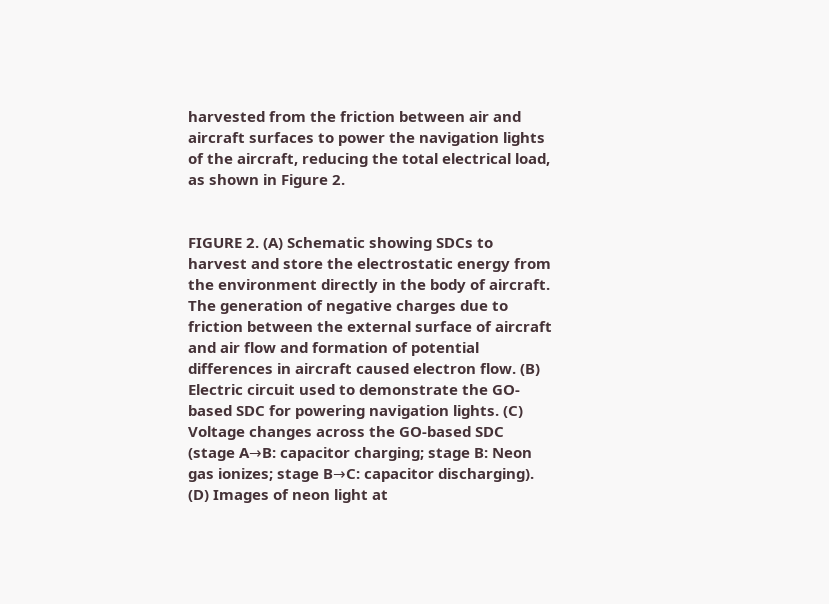harvested from the friction between air and aircraft surfaces to power the navigation lights of the aircraft, reducing the total electrical load, as shown in Figure 2.


FIGURE 2. (A) Schematic showing SDCs to harvest and store the electrostatic energy from the environment directly in the body of aircraft. The generation of negative charges due to friction between the external surface of aircraft and air flow and formation of potential differences in aircraft caused electron flow. (B) Electric circuit used to demonstrate the GO-based SDC for powering navigation lights. (C) Voltage changes across the GO-based SDC (stage A→B: capacitor charging; stage B: Neon gas ionizes; stage B→C: capacitor discharging). (D) Images of neon light at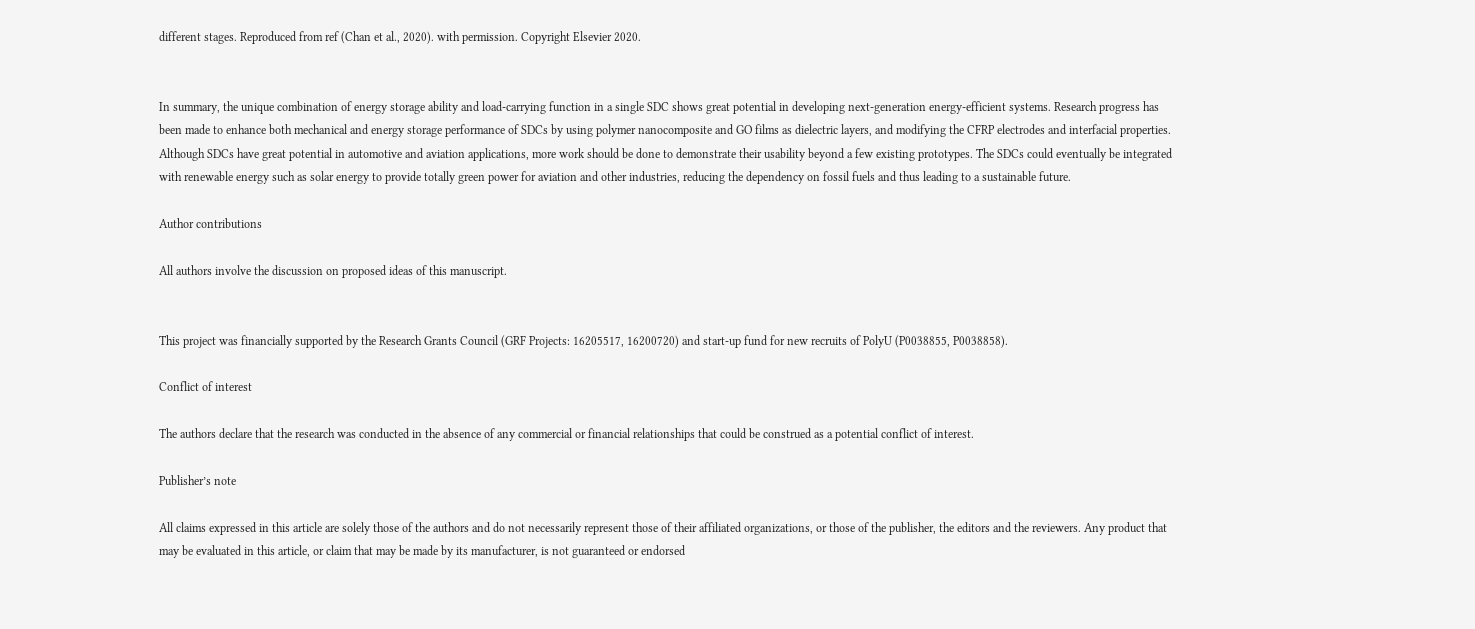different stages. Reproduced from ref (Chan et al., 2020). with permission. Copyright Elsevier 2020.


In summary, the unique combination of energy storage ability and load-carrying function in a single SDC shows great potential in developing next-generation energy-efficient systems. Research progress has been made to enhance both mechanical and energy storage performance of SDCs by using polymer nanocomposite and GO films as dielectric layers, and modifying the CFRP electrodes and interfacial properties. Although SDCs have great potential in automotive and aviation applications, more work should be done to demonstrate their usability beyond a few existing prototypes. The SDCs could eventually be integrated with renewable energy such as solar energy to provide totally green power for aviation and other industries, reducing the dependency on fossil fuels and thus leading to a sustainable future.

Author contributions

All authors involve the discussion on proposed ideas of this manuscript.


This project was financially supported by the Research Grants Council (GRF Projects: 16205517, 16200720) and start-up fund for new recruits of PolyU (P0038855, P0038858).

Conflict of interest

The authors declare that the research was conducted in the absence of any commercial or financial relationships that could be construed as a potential conflict of interest.

Publisher’s note

All claims expressed in this article are solely those of the authors and do not necessarily represent those of their affiliated organizations, or those of the publisher, the editors and the reviewers. Any product that may be evaluated in this article, or claim that may be made by its manufacturer, is not guaranteed or endorsed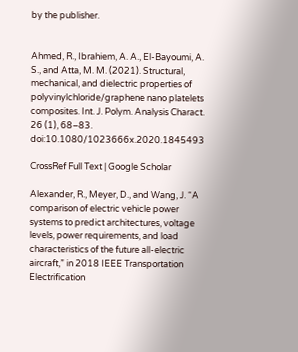by the publisher.


Ahmed, R., Ibrahiem, A. A., El-Bayoumi, A. S., and Atta, M. M. (2021). Structural, mechanical, and dielectric properties of polyvinylchloride/graphene nano platelets composites. Int. J. Polym. Analysis Charact. 26 (1), 68–83. doi:10.1080/1023666x.2020.1845493

CrossRef Full Text | Google Scholar

Alexander, R., Meyer, D., and Wang, J. “A comparison of electric vehicle power systems to predict architectures, voltage levels, power requirements, and load characteristics of the future all-electric aircraft,” in 2018 IEEE Transportation Electrification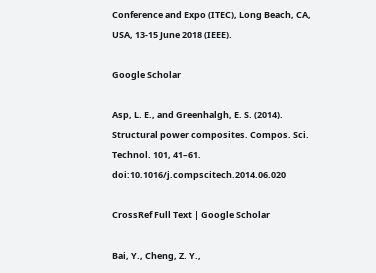Conference and Expo (ITEC), Long Beach, CA, USA, 13-15 June 2018 (IEEE).

Google Scholar

Asp, L. E., and Greenhalgh, E. S. (2014). Structural power composites. Compos. Sci. Technol. 101, 41–61. doi:10.1016/j.compscitech.2014.06.020

CrossRef Full Text | Google Scholar

Bai, Y., Cheng, Z. Y.,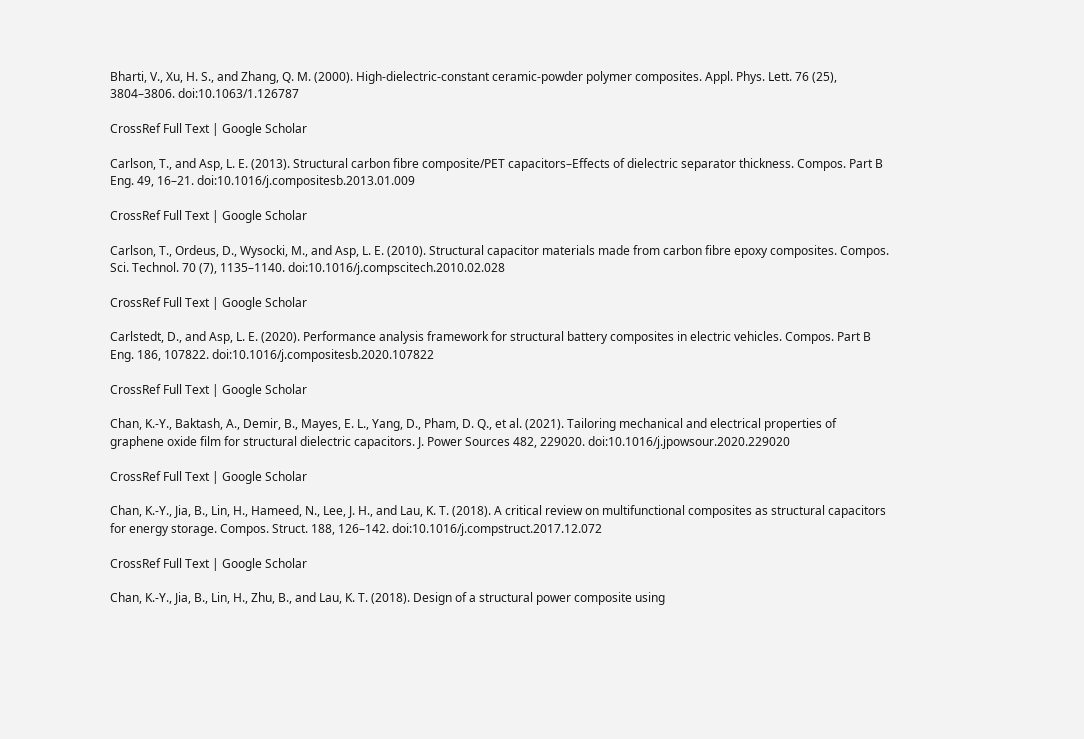Bharti, V., Xu, H. S., and Zhang, Q. M. (2000). High-dielectric-constant ceramic-powder polymer composites. Appl. Phys. Lett. 76 (25), 3804–3806. doi:10.1063/1.126787

CrossRef Full Text | Google Scholar

Carlson, T., and Asp, L. E. (2013). Structural carbon fibre composite/PET capacitors–Effects of dielectric separator thickness. Compos. Part B Eng. 49, 16–21. doi:10.1016/j.compositesb.2013.01.009

CrossRef Full Text | Google Scholar

Carlson, T., Ordeus, D., Wysocki, M., and Asp, L. E. (2010). Structural capacitor materials made from carbon fibre epoxy composites. Compos. Sci. Technol. 70 (7), 1135–1140. doi:10.1016/j.compscitech.2010.02.028

CrossRef Full Text | Google Scholar

Carlstedt, D., and Asp, L. E. (2020). Performance analysis framework for structural battery composites in electric vehicles. Compos. Part B Eng. 186, 107822. doi:10.1016/j.compositesb.2020.107822

CrossRef Full Text | Google Scholar

Chan, K.-Y., Baktash, A., Demir, B., Mayes, E. L., Yang, D., Pham, D. Q., et al. (2021). Tailoring mechanical and electrical properties of graphene oxide film for structural dielectric capacitors. J. Power Sources 482, 229020. doi:10.1016/j.jpowsour.2020.229020

CrossRef Full Text | Google Scholar

Chan, K.-Y., Jia, B., Lin, H., Hameed, N., Lee, J. H., and Lau, K. T. (2018). A critical review on multifunctional composites as structural capacitors for energy storage. Compos. Struct. 188, 126–142. doi:10.1016/j.compstruct.2017.12.072

CrossRef Full Text | Google Scholar

Chan, K.-Y., Jia, B., Lin, H., Zhu, B., and Lau, K. T. (2018). Design of a structural power composite using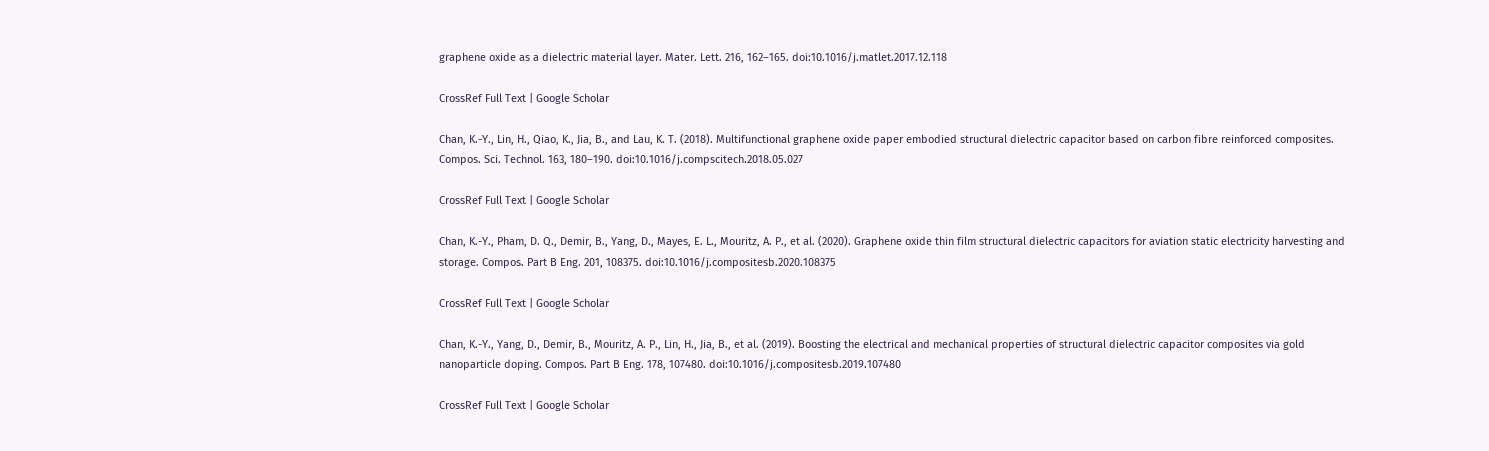graphene oxide as a dielectric material layer. Mater. Lett. 216, 162–165. doi:10.1016/j.matlet.2017.12.118

CrossRef Full Text | Google Scholar

Chan, K.-Y., Lin, H., Qiao, K., Jia, B., and Lau, K. T. (2018). Multifunctional graphene oxide paper embodied structural dielectric capacitor based on carbon fibre reinforced composites. Compos. Sci. Technol. 163, 180–190. doi:10.1016/j.compscitech.2018.05.027

CrossRef Full Text | Google Scholar

Chan, K.-Y., Pham, D. Q., Demir, B., Yang, D., Mayes, E. L., Mouritz, A. P., et al. (2020). Graphene oxide thin film structural dielectric capacitors for aviation static electricity harvesting and storage. Compos. Part B Eng. 201, 108375. doi:10.1016/j.compositesb.2020.108375

CrossRef Full Text | Google Scholar

Chan, K.-Y., Yang, D., Demir, B., Mouritz, A. P., Lin, H., Jia, B., et al. (2019). Boosting the electrical and mechanical properties of structural dielectric capacitor composites via gold nanoparticle doping. Compos. Part B Eng. 178, 107480. doi:10.1016/j.compositesb.2019.107480

CrossRef Full Text | Google Scholar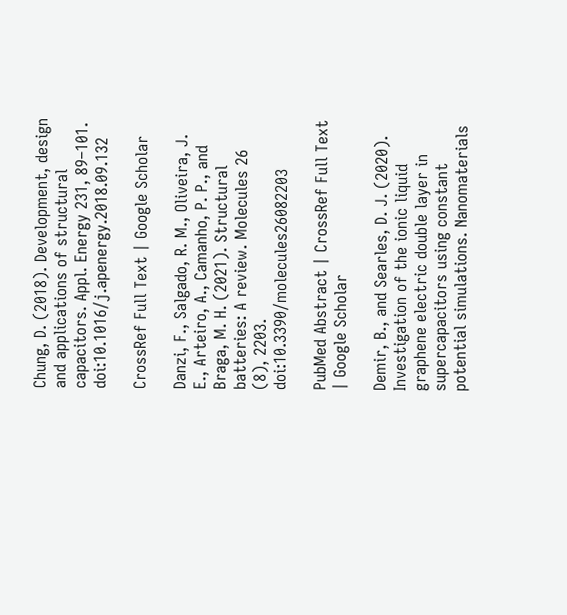Chung, D. (2018). Development, design and applications of structural capacitors. Appl. Energy 231, 89–101. doi:10.1016/j.apenergy.2018.09.132

CrossRef Full Text | Google Scholar

Danzi, F., Salgado, R. M., Oliveira, J. E., Arteiro, A., Camanho, P. P., and Braga, M. H. (2021). Structural batteries: A review. Molecules 26 (8), 2203. doi:10.3390/molecules26082203

PubMed Abstract | CrossRef Full Text | Google Scholar

Demir, B., and Searles, D. J. (2020). Investigation of the ionic liquid graphene electric double layer in supercapacitors using constant potential simulations. Nanomaterials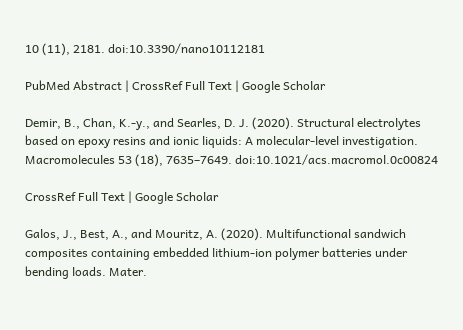10 (11), 2181. doi:10.3390/nano10112181

PubMed Abstract | CrossRef Full Text | Google Scholar

Demir, B., Chan, K.-y., and Searles, D. J. (2020). Structural electrolytes based on epoxy resins and ionic liquids: A molecular-level investigation. Macromolecules 53 (18), 7635–7649. doi:10.1021/acs.macromol.0c00824

CrossRef Full Text | Google Scholar

Galos, J., Best, A., and Mouritz, A. (2020). Multifunctional sandwich composites containing embedded lithium-ion polymer batteries under bending loads. Mater.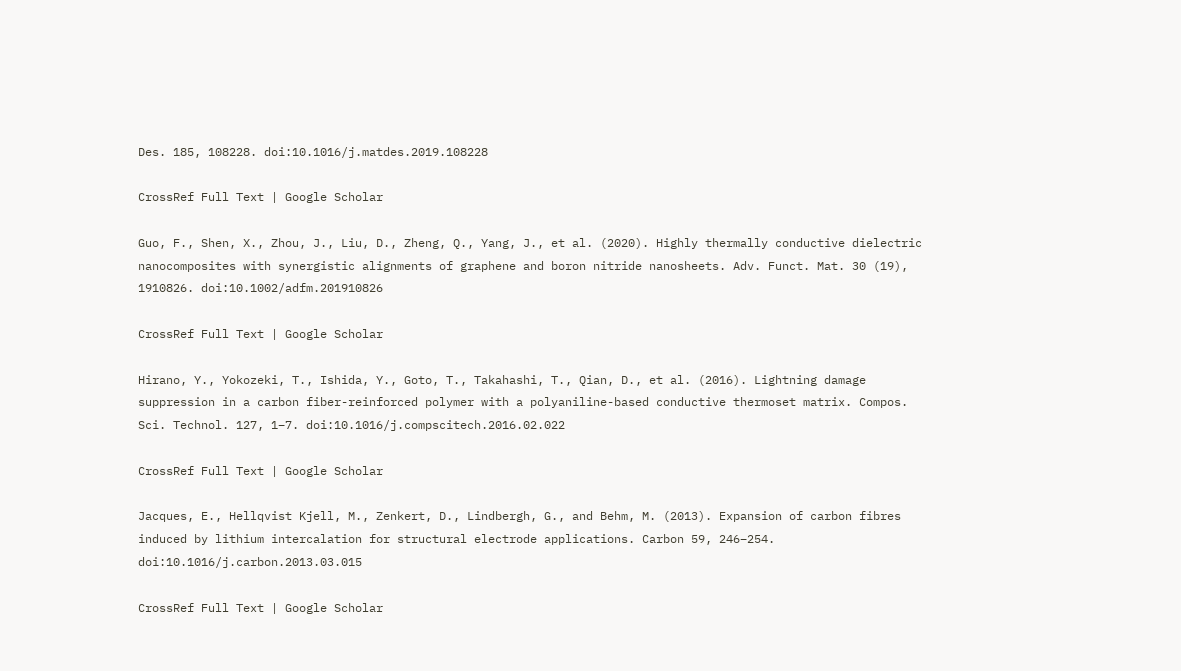Des. 185, 108228. doi:10.1016/j.matdes.2019.108228

CrossRef Full Text | Google Scholar

Guo, F., Shen, X., Zhou, J., Liu, D., Zheng, Q., Yang, J., et al. (2020). Highly thermally conductive dielectric nanocomposites with synergistic alignments of graphene and boron nitride nanosheets. Adv. Funct. Mat. 30 (19), 1910826. doi:10.1002/adfm.201910826

CrossRef Full Text | Google Scholar

Hirano, Y., Yokozeki, T., Ishida, Y., Goto, T., Takahashi, T., Qian, D., et al. (2016). Lightning damage suppression in a carbon fiber-reinforced polymer with a polyaniline-based conductive thermoset matrix. Compos. Sci. Technol. 127, 1–7. doi:10.1016/j.compscitech.2016.02.022

CrossRef Full Text | Google Scholar

Jacques, E., Hellqvist Kjell, M., Zenkert, D., Lindbergh, G., and Behm, M. (2013). Expansion of carbon fibres induced by lithium intercalation for structural electrode applications. Carbon 59, 246–254. doi:10.1016/j.carbon.2013.03.015

CrossRef Full Text | Google Scholar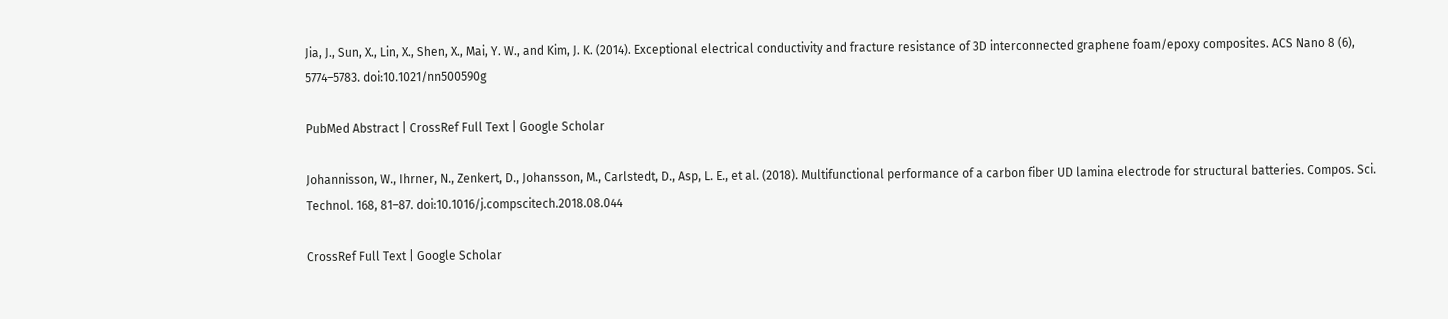Jia, J., Sun, X., Lin, X., Shen, X., Mai, Y. W., and Kim, J. K. (2014). Exceptional electrical conductivity and fracture resistance of 3D interconnected graphene foam/epoxy composites. ACS Nano 8 (6), 5774–5783. doi:10.1021/nn500590g

PubMed Abstract | CrossRef Full Text | Google Scholar

Johannisson, W., Ihrner, N., Zenkert, D., Johansson, M., Carlstedt, D., Asp, L. E., et al. (2018). Multifunctional performance of a carbon fiber UD lamina electrode for structural batteries. Compos. Sci. Technol. 168, 81–87. doi:10.1016/j.compscitech.2018.08.044

CrossRef Full Text | Google Scholar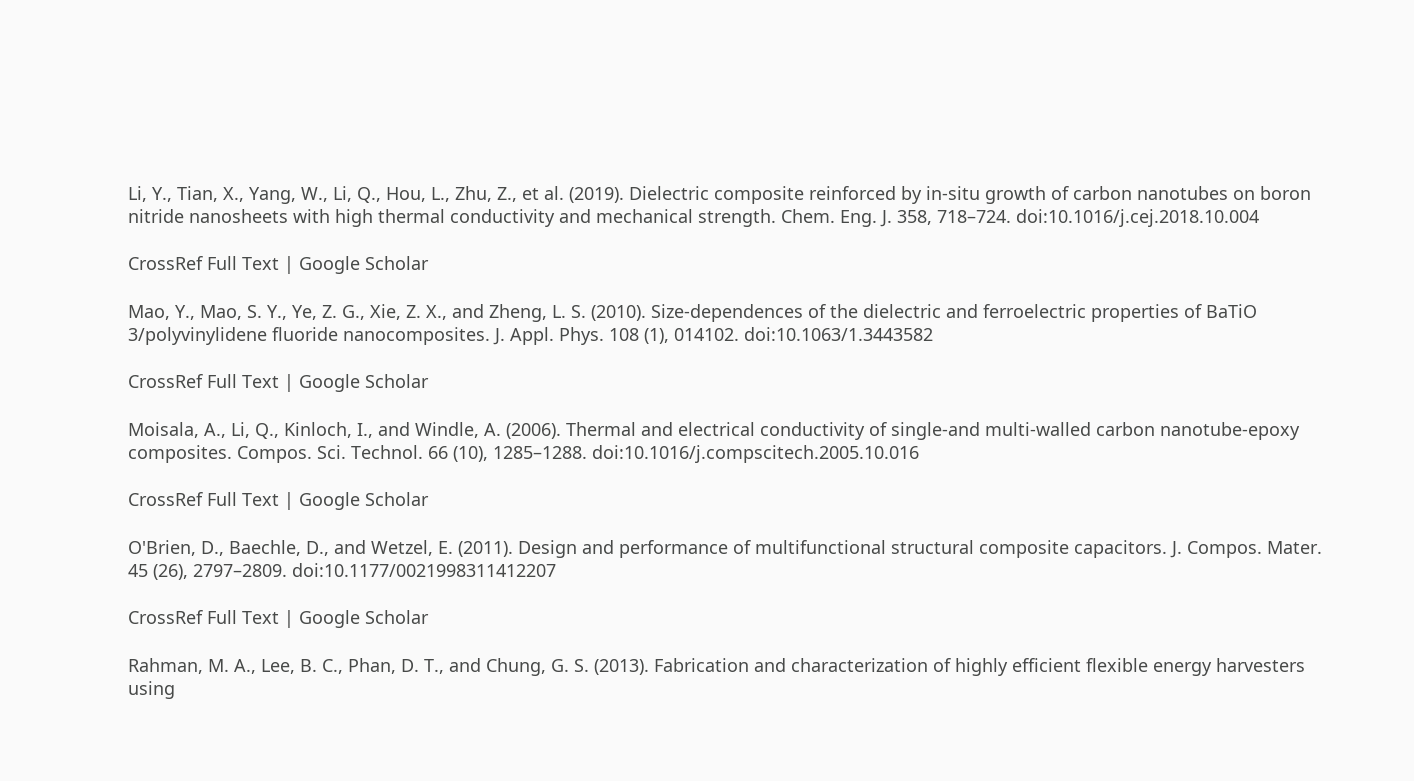Li, Y., Tian, X., Yang, W., Li, Q., Hou, L., Zhu, Z., et al. (2019). Dielectric composite reinforced by in-situ growth of carbon nanotubes on boron nitride nanosheets with high thermal conductivity and mechanical strength. Chem. Eng. J. 358, 718–724. doi:10.1016/j.cej.2018.10.004

CrossRef Full Text | Google Scholar

Mao, Y., Mao, S. Y., Ye, Z. G., Xie, Z. X., and Zheng, L. S. (2010). Size-dependences of the dielectric and ferroelectric properties of BaTiO 3/polyvinylidene fluoride nanocomposites. J. Appl. Phys. 108 (1), 014102. doi:10.1063/1.3443582

CrossRef Full Text | Google Scholar

Moisala, A., Li, Q., Kinloch, I., and Windle, A. (2006). Thermal and electrical conductivity of single-and multi-walled carbon nanotube-epoxy composites. Compos. Sci. Technol. 66 (10), 1285–1288. doi:10.1016/j.compscitech.2005.10.016

CrossRef Full Text | Google Scholar

O'Brien, D., Baechle, D., and Wetzel, E. (2011). Design and performance of multifunctional structural composite capacitors. J. Compos. Mater. 45 (26), 2797–2809. doi:10.1177/0021998311412207

CrossRef Full Text | Google Scholar

Rahman, M. A., Lee, B. C., Phan, D. T., and Chung, G. S. (2013). Fabrication and characterization of highly efficient flexible energy harvesters using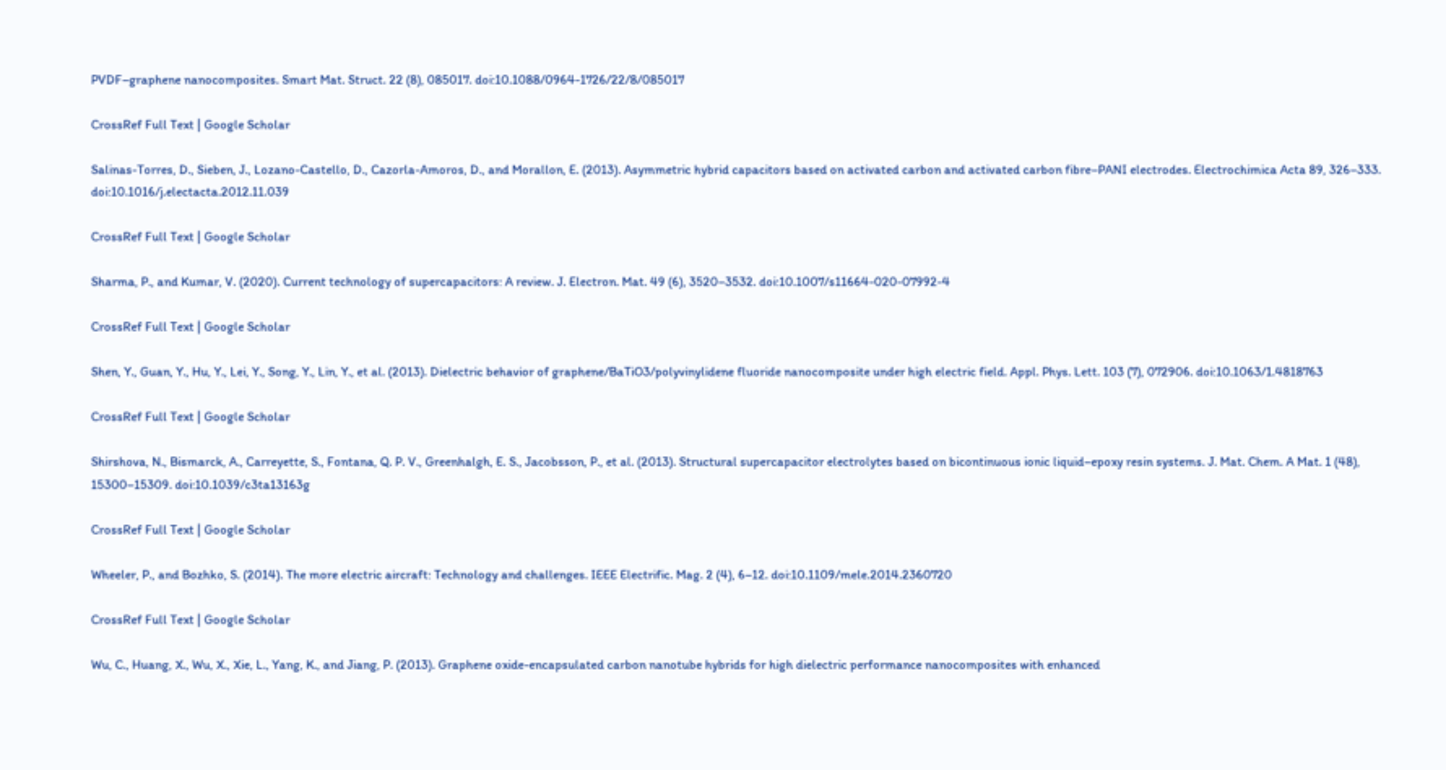PVDF–graphene nanocomposites. Smart Mat. Struct. 22 (8), 085017. doi:10.1088/0964-1726/22/8/085017

CrossRef Full Text | Google Scholar

Salinas-Torres, D., Sieben, J., Lozano-Castello, D., Cazorla-Amoros, D., and Morallon, E. (2013). Asymmetric hybrid capacitors based on activated carbon and activated carbon fibre–PANI electrodes. Electrochimica Acta 89, 326–333. doi:10.1016/j.electacta.2012.11.039

CrossRef Full Text | Google Scholar

Sharma, P., and Kumar, V. (2020). Current technology of supercapacitors: A review. J. Electron. Mat. 49 (6), 3520–3532. doi:10.1007/s11664-020-07992-4

CrossRef Full Text | Google Scholar

Shen, Y., Guan, Y., Hu, Y., Lei, Y., Song, Y., Lin, Y., et al. (2013). Dielectric behavior of graphene/BaTiO3/polyvinylidene fluoride nanocomposite under high electric field. Appl. Phys. Lett. 103 (7), 072906. doi:10.1063/1.4818763

CrossRef Full Text | Google Scholar

Shirshova, N., Bismarck, A., Carreyette, S., Fontana, Q. P. V., Greenhalgh, E. S., Jacobsson, P., et al. (2013). Structural supercapacitor electrolytes based on bicontinuous ionic liquid–epoxy resin systems. J. Mat. Chem. A Mat. 1 (48), 15300–15309. doi:10.1039/c3ta13163g

CrossRef Full Text | Google Scholar

Wheeler, P., and Bozhko, S. (2014). The more electric aircraft: Technology and challenges. IEEE Electrific. Mag. 2 (4), 6–12. doi:10.1109/mele.2014.2360720

CrossRef Full Text | Google Scholar

Wu, C., Huang, X., Wu, X., Xie, L., Yang, K., and Jiang, P. (2013). Graphene oxide-encapsulated carbon nanotube hybrids for high dielectric performance nanocomposites with enhanced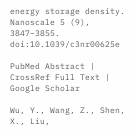energy storage density. Nanoscale 5 (9), 3847–3855. doi:10.1039/c3nr00625e

PubMed Abstract | CrossRef Full Text | Google Scholar

Wu, Y., Wang, Z., Shen, X., Liu,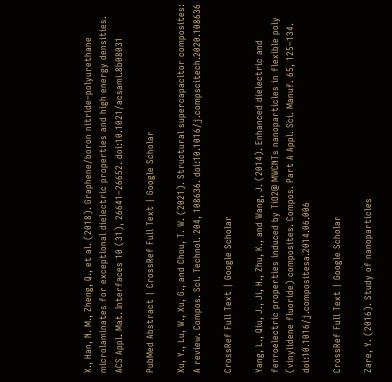X., Han, N. M., Zheng, Q., et al. (2018). Graphene/boron nitride–polyurethane microlaminates for exceptional dielectric properties and high energy densities. ACS Appl. Mat. Interfaces 10 (31), 26641–26652. doi:10.1021/acsami.8b08031

PubMed Abstract | CrossRef Full Text | Google Scholar

Xu, Y., Lu, W., Xu, G., and Chou, T. W. (2021). Structural supercapacitor composites: A review. Compos. Sci. Technol. 204, 108636. doi:10.1016/j.compscitech.2020.108636

CrossRef Full Text | Google Scholar

Yang, L., Qiu, J., Ji, H., Zhu, K., and Wang, J. (2014). Enhanced dielectric and ferroelectric properties induced by TiO2@ MWCNTs nanoparticles in flexible poly (vinylidene fluoride) composites. Compos. Part A Appl. Sci. Manuf. 65, 125–134. doi:10.1016/j.compositesa.2014.06.006

CrossRef Full Text | Google Scholar

Zare, Y. (2016). Study of nanoparticles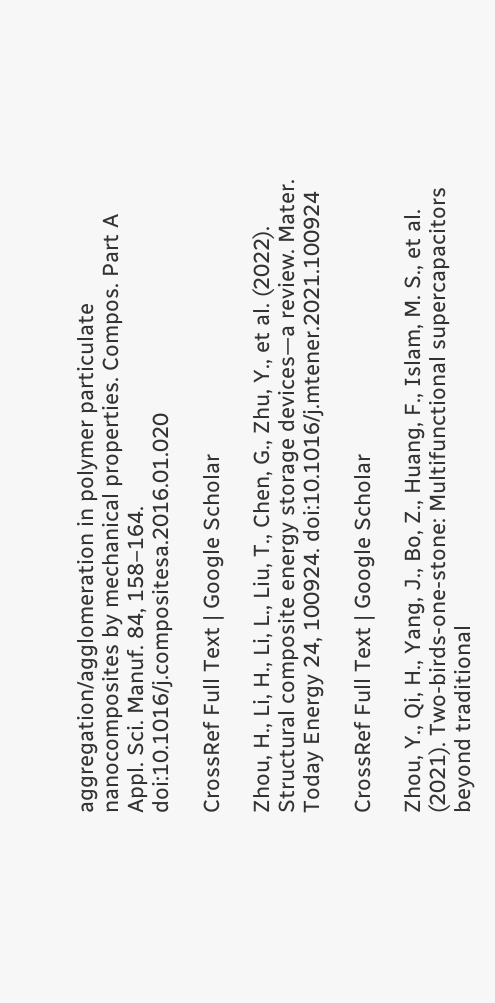aggregation/agglomeration in polymer particulate nanocomposites by mechanical properties. Compos. Part A Appl. Sci. Manuf. 84, 158–164. doi:10.1016/j.compositesa.2016.01.020

CrossRef Full Text | Google Scholar

Zhou, H., Li, H., Li, L., Liu, T., Chen, G., Zhu, Y., et al. (2022). Structural composite energy storage devices—a review. Mater. Today Energy 24, 100924. doi:10.1016/j.mtener.2021.100924

CrossRef Full Text | Google Scholar

Zhou, Y., Qi, H., Yang, J., Bo, Z., Huang, F., Islam, M. S., et al. (2021). Two-birds-one-stone: Multifunctional supercapacitors beyond traditional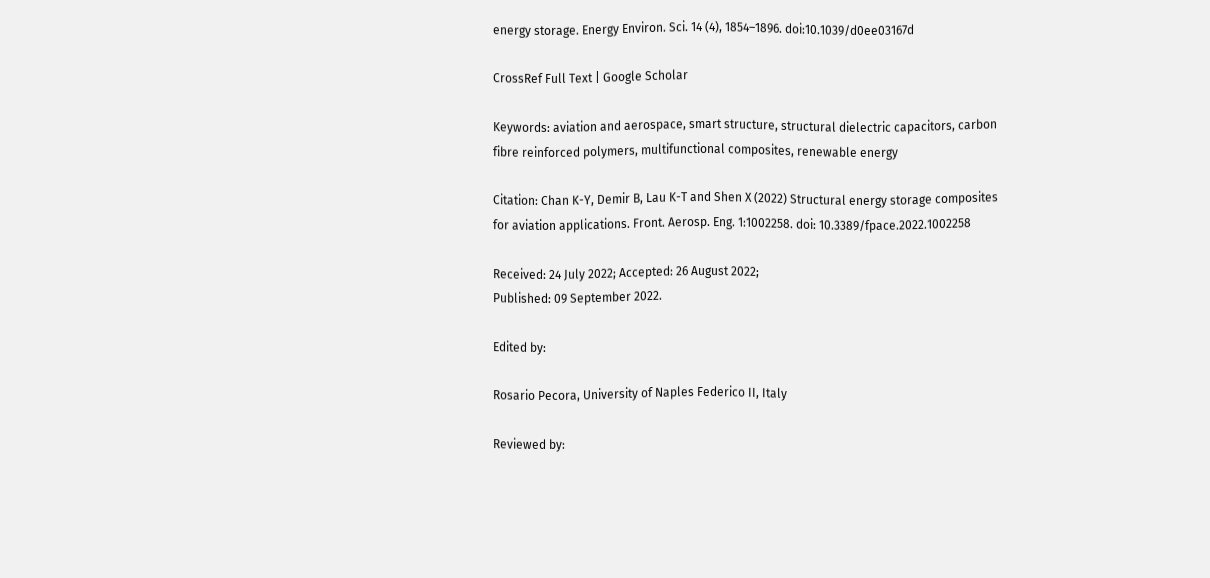energy storage. Energy Environ. Sci. 14 (4), 1854–1896. doi:10.1039/d0ee03167d

CrossRef Full Text | Google Scholar

Keywords: aviation and aerospace, smart structure, structural dielectric capacitors, carbon fibre reinforced polymers, multifunctional composites, renewable energy

Citation: Chan K-Y, Demir B, Lau K-T and Shen X (2022) Structural energy storage composites for aviation applications. Front. Aerosp. Eng. 1:1002258. doi: 10.3389/fpace.2022.1002258

Received: 24 July 2022; Accepted: 26 August 2022;
Published: 09 September 2022.

Edited by:

Rosario Pecora, University of Naples Federico II, Italy

Reviewed by: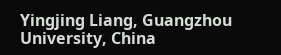Yingjing Liang, Guangzhou University, China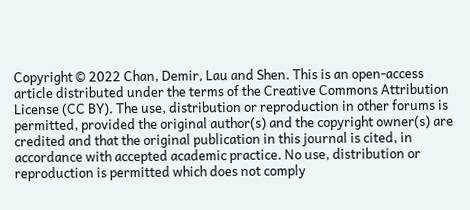Copyright © 2022 Chan, Demir, Lau and Shen. This is an open-access article distributed under the terms of the Creative Commons Attribution License (CC BY). The use, distribution or reproduction in other forums is permitted, provided the original author(s) and the copyright owner(s) are credited and that the original publication in this journal is cited, in accordance with accepted academic practice. No use, distribution or reproduction is permitted which does not comply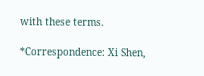with these terms.

*Correspondence: Xi Shen,